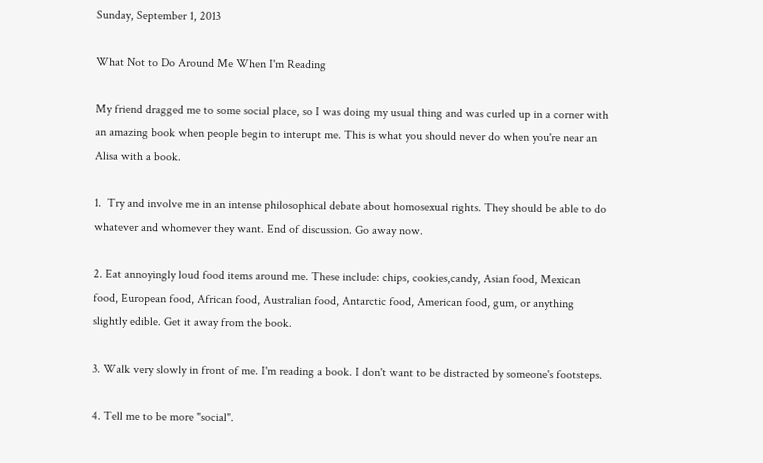Sunday, September 1, 2013

What Not to Do Around Me When I'm Reading

My friend dragged me to some social place, so I was doing my usual thing and was curled up in a corner with an amazing book when people begin to interupt me. This is what you should never do when you're near an Alisa with a book.

1.  Try and involve me in an intense philosophical debate about homosexual rights. They should be able to do whatever and whomever they want. End of discussion. Go away now.

2. Eat annoyingly loud food items around me. These include: chips, cookies,candy, Asian food, Mexican food, European food, African food, Australian food, Antarctic food, American food, gum, or anything slightly edible. Get it away from the book.

3. Walk very slowly in front of me. I'm reading a book. I don't want to be distracted by someone's footsteps.

4. Tell me to be more "social".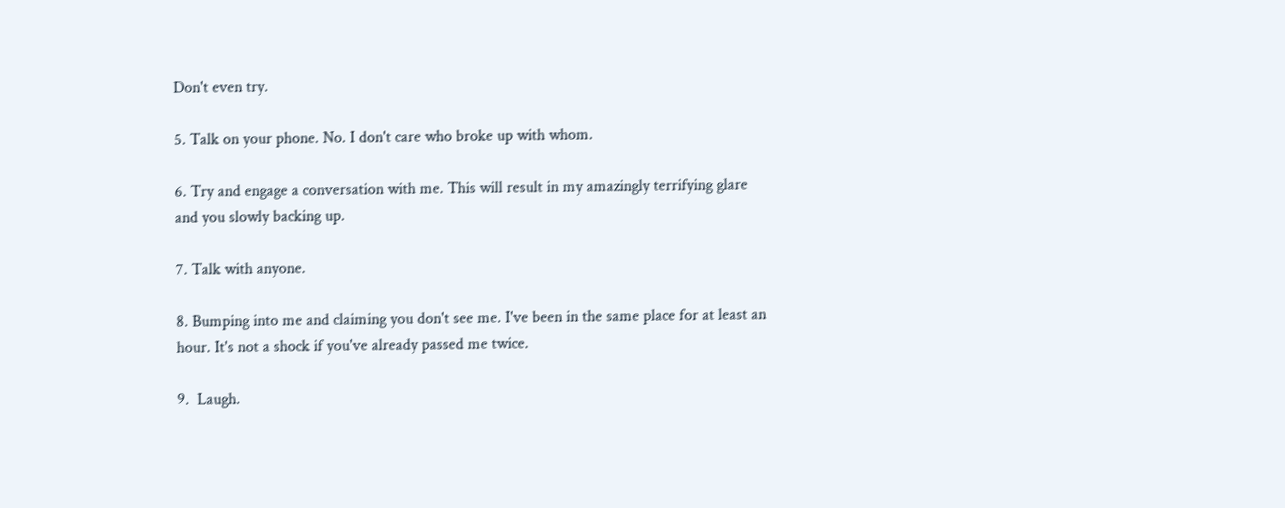Don't even try.

5. Talk on your phone. No. I don't care who broke up with whom.

6. Try and engage a conversation with me. This will result in my amazingly terrifying glare and you slowly backing up.

7. Talk with anyone.

8. Bumping into me and claiming you don't see me. I've been in the same place for at least an hour. It's not a shock if you've already passed me twice.

9.  Laugh.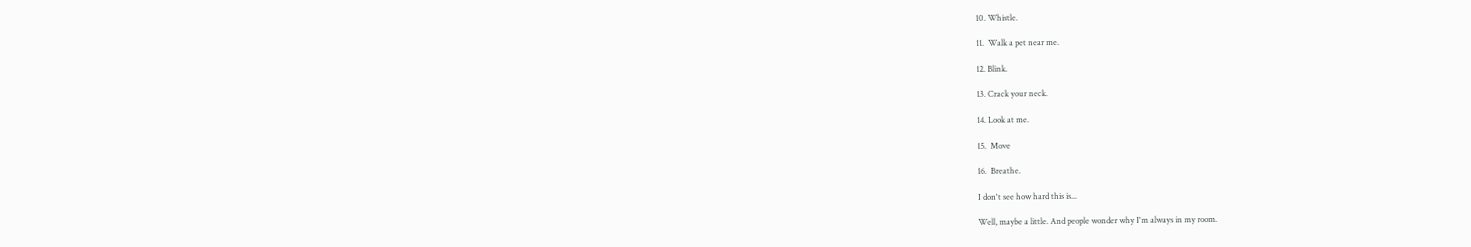10. Whistle.

11.  Walk a pet near me.

12. Blink.

13. Crack your neck.

14. Look at me.

15.  Move

16.  Breathe.

I don't see how hard this is...

Well, maybe a little. And people wonder why I'm always in my room.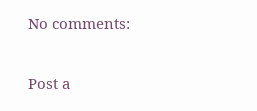No comments:

Post a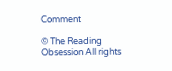Comment

© The Reading Obsession All rights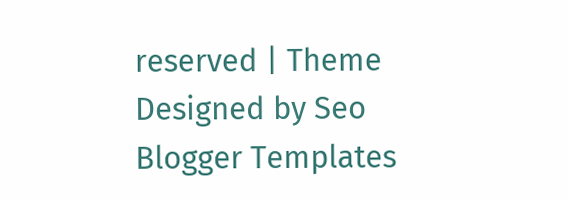reserved | Theme Designed by Seo Blogger Templates